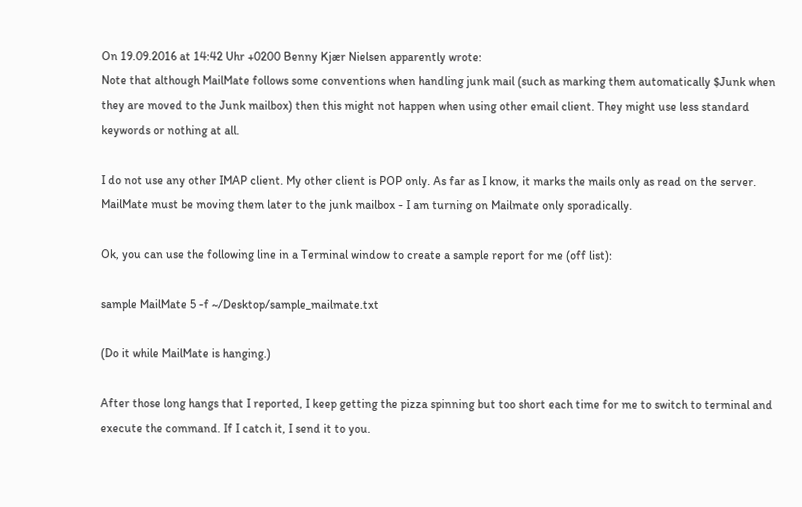On 19.09.2016 at 14:42 Uhr +0200 Benny Kjær Nielsen apparently wrote:
Note that although MailMate follows some conventions when handling junk mail (such as marking them automatically $Junk when they are moved to the Junk mailbox) then this might not happen when using other email client. They might use less standard keywords or nothing at all.

I do not use any other IMAP client. My other client is POP only. As far as I know, it marks the mails only as read on the server. MailMate must be moving them later to the junk mailbox - I am turning on Mailmate only sporadically.

Ok, you can use the following line in a Terminal window to create a sample report for me (off list):

sample MailMate 5 -f ~/Desktop/sample_mailmate.txt

(Do it while MailMate is hanging.)

After those long hangs that I reported, I keep getting the pizza spinning but too short each time for me to switch to terminal and execute the command. If I catch it, I send it to you.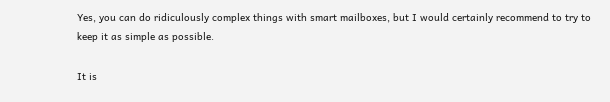Yes, you can do ridiculously complex things with smart mailboxes, but I would certainly recommend to try to keep it as simple as possible.

It is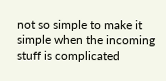not so simple to make it simple when the incoming stuff is complicated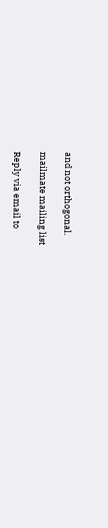and not orthogonal.

mailmate mailing list

Reply via email to